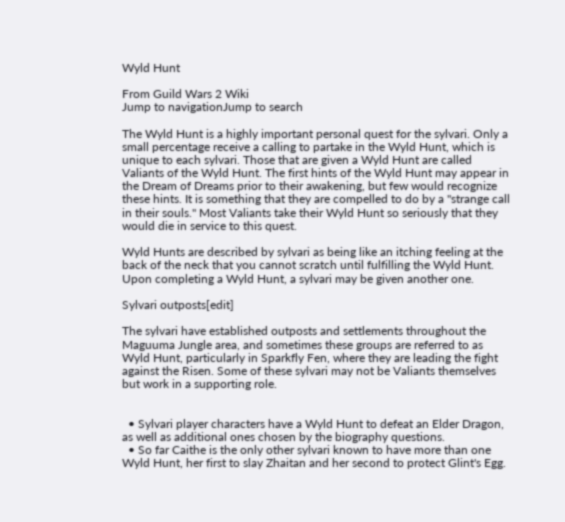Wyld Hunt

From Guild Wars 2 Wiki
Jump to navigationJump to search

The Wyld Hunt is a highly important personal quest for the sylvari. Only a small percentage receive a calling to partake in the Wyld Hunt, which is unique to each sylvari. Those that are given a Wyld Hunt are called Valiants of the Wyld Hunt. The first hints of the Wyld Hunt may appear in the Dream of Dreams prior to their awakening, but few would recognize these hints. It is something that they are compelled to do by a "strange call in their souls." Most Valiants take their Wyld Hunt so seriously that they would die in service to this quest.

Wyld Hunts are described by sylvari as being like an itching feeling at the back of the neck that you cannot scratch until fulfilling the Wyld Hunt. Upon completing a Wyld Hunt, a sylvari may be given another one.

Sylvari outposts[edit]

The sylvari have established outposts and settlements throughout the Maguuma Jungle area, and sometimes these groups are referred to as Wyld Hunt, particularly in Sparkfly Fen, where they are leading the fight against the Risen. Some of these sylvari may not be Valiants themselves but work in a supporting role.


  • Sylvari player characters have a Wyld Hunt to defeat an Elder Dragon, as well as additional ones chosen by the biography questions.
  • So far Caithe is the only other sylvari known to have more than one Wyld Hunt, her first to slay Zhaitan and her second to protect Glint's Egg.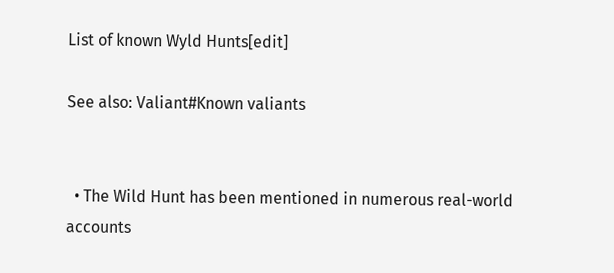List of known Wyld Hunts[edit]

See also: Valiant#Known valiants


  • The Wild Hunt has been mentioned in numerous real-world accounts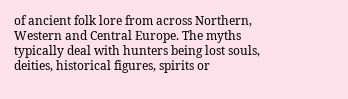of ancient folk lore from across Northern, Western and Central Europe. The myths typically deal with hunters being lost souls, deities, historical figures, spirits or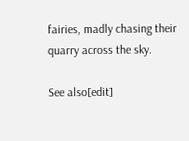fairies, madly chasing their quarry across the sky.

See also[edit]